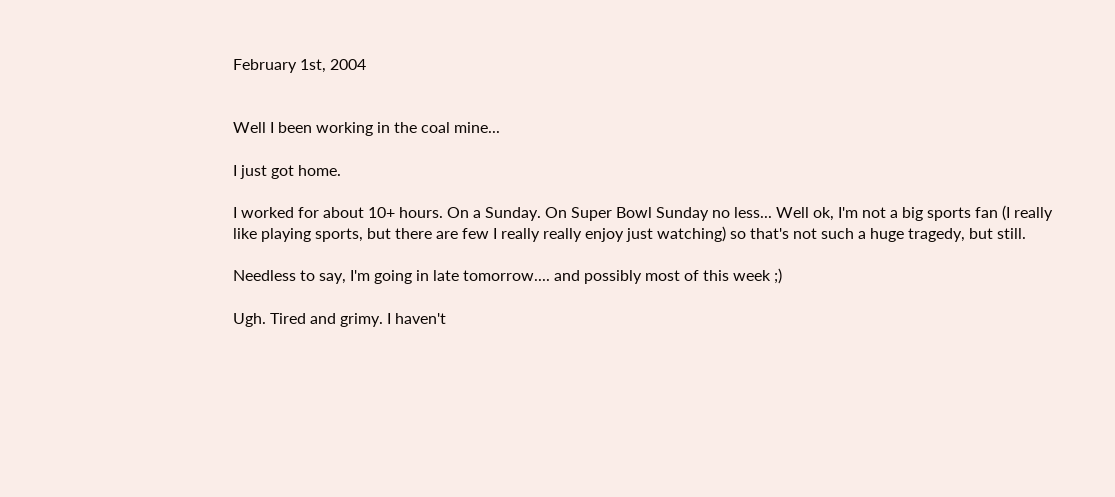February 1st, 2004


Well I been working in the coal mine...

I just got home.

I worked for about 10+ hours. On a Sunday. On Super Bowl Sunday no less... Well ok, I'm not a big sports fan (I really like playing sports, but there are few I really really enjoy just watching) so that's not such a huge tragedy, but still.

Needless to say, I'm going in late tomorrow.... and possibly most of this week ;)

Ugh. Tired and grimy. I haven't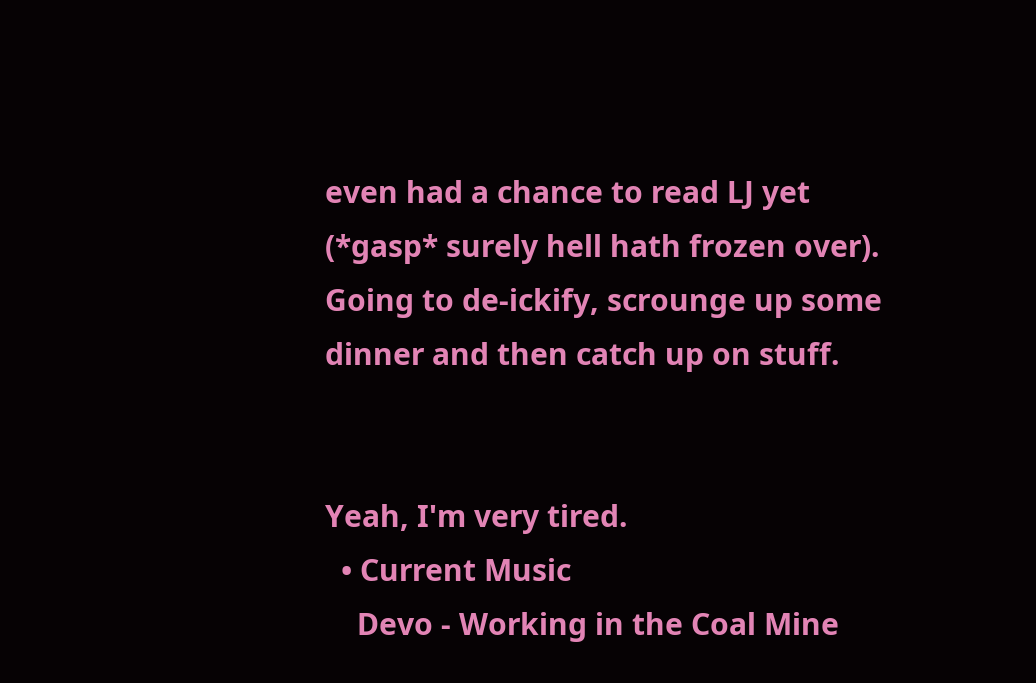even had a chance to read LJ yet (*gasp* surely hell hath frozen over). Going to de-ickify, scrounge up some dinner and then catch up on stuff.


Yeah, I'm very tired.
  • Current Music
    Devo - Working in the Coal Mine